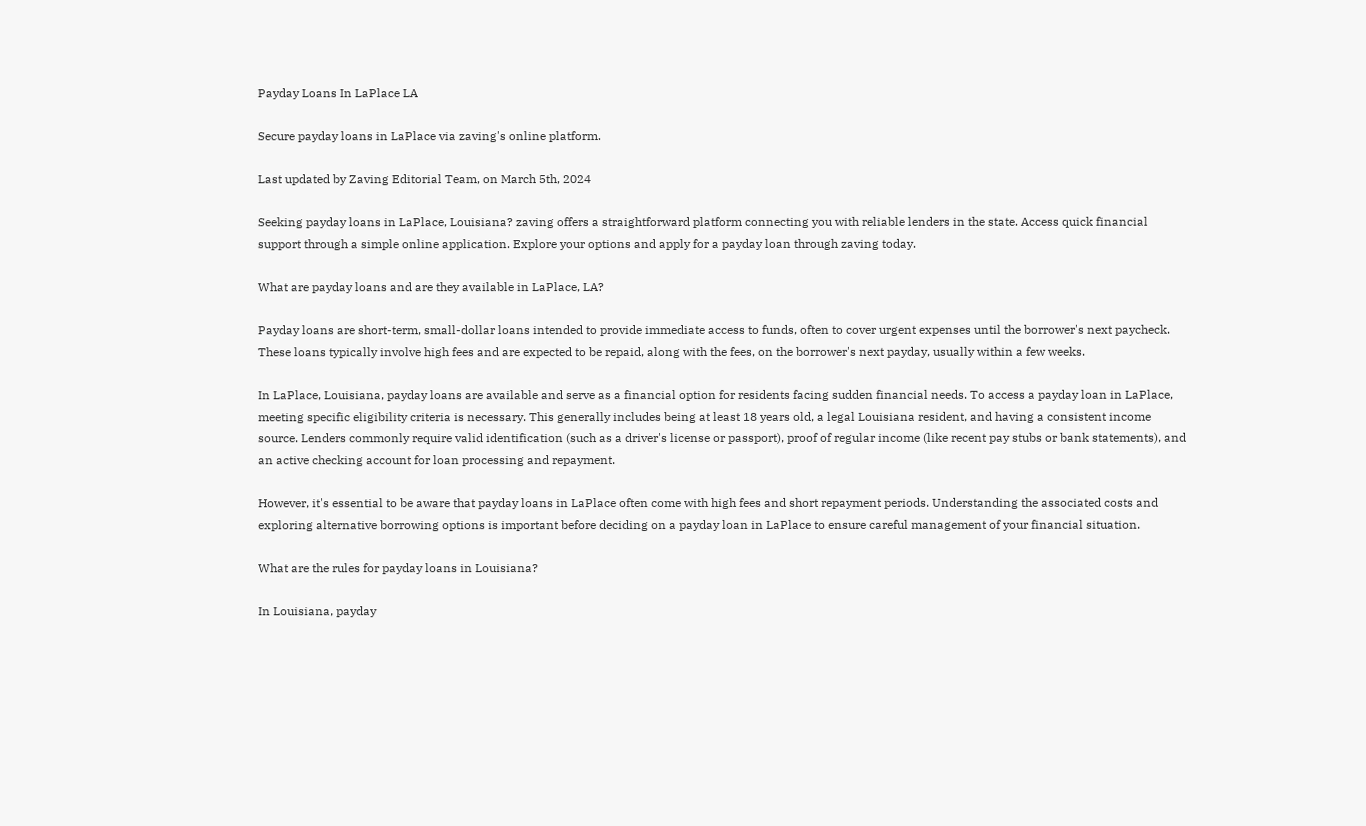Payday Loans In LaPlace LA

Secure payday loans in LaPlace via zaving's online platform.

Last updated by Zaving Editorial Team, on March 5th, 2024

Seeking payday loans in LaPlace, Louisiana? zaving offers a straightforward platform connecting you with reliable lenders in the state. Access quick financial support through a simple online application. Explore your options and apply for a payday loan through zaving today.

What are payday loans and are they available in LaPlace, LA?

Payday loans are short-term, small-dollar loans intended to provide immediate access to funds, often to cover urgent expenses until the borrower's next paycheck. These loans typically involve high fees and are expected to be repaid, along with the fees, on the borrower's next payday, usually within a few weeks.

In LaPlace, Louisiana, payday loans are available and serve as a financial option for residents facing sudden financial needs. To access a payday loan in LaPlace, meeting specific eligibility criteria is necessary. This generally includes being at least 18 years old, a legal Louisiana resident, and having a consistent income source. Lenders commonly require valid identification (such as a driver's license or passport), proof of regular income (like recent pay stubs or bank statements), and an active checking account for loan processing and repayment.

However, it's essential to be aware that payday loans in LaPlace often come with high fees and short repayment periods. Understanding the associated costs and exploring alternative borrowing options is important before deciding on a payday loan in LaPlace to ensure careful management of your financial situation.

What are the rules for payday loans in Louisiana?

In Louisiana, payday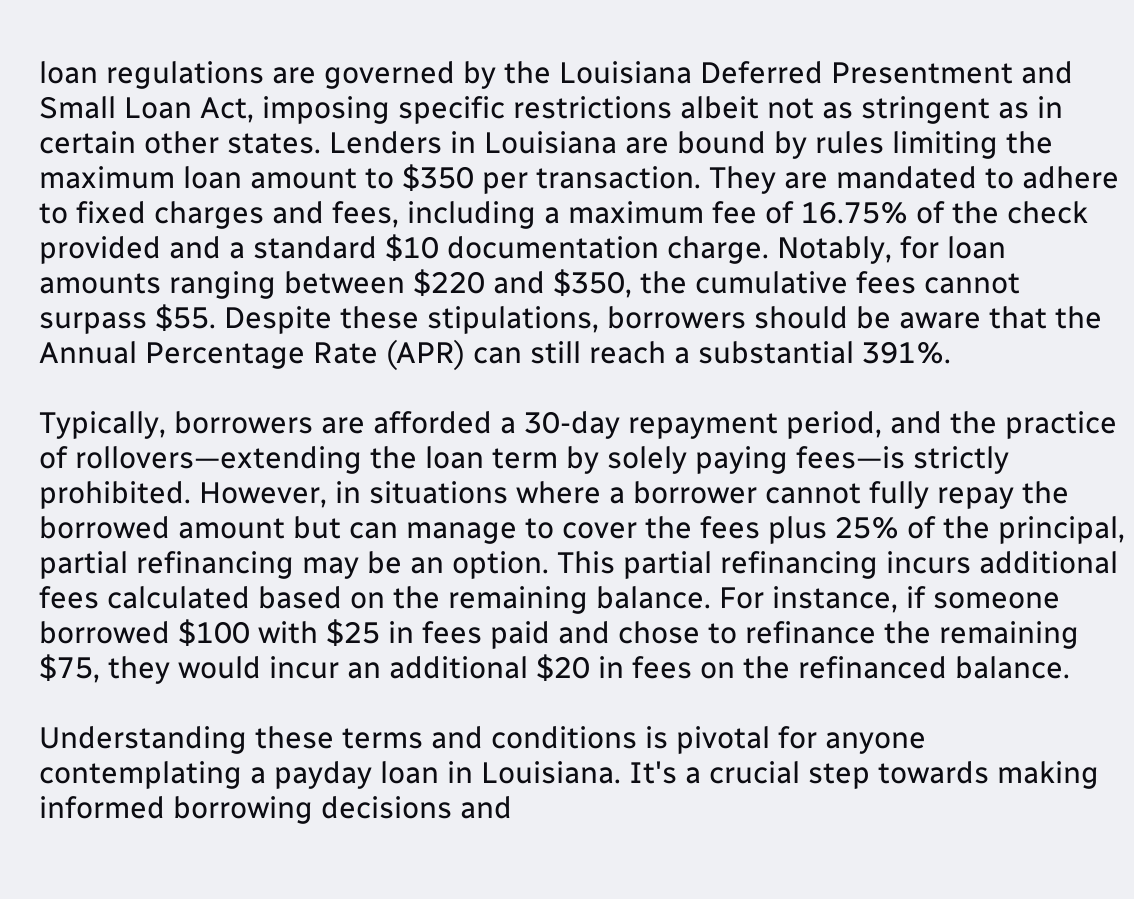loan regulations are governed by the Louisiana Deferred Presentment and Small Loan Act, imposing specific restrictions albeit not as stringent as in certain other states. Lenders in Louisiana are bound by rules limiting the maximum loan amount to $350 per transaction. They are mandated to adhere to fixed charges and fees, including a maximum fee of 16.75% of the check provided and a standard $10 documentation charge. Notably, for loan amounts ranging between $220 and $350, the cumulative fees cannot surpass $55. Despite these stipulations, borrowers should be aware that the Annual Percentage Rate (APR) can still reach a substantial 391%.

Typically, borrowers are afforded a 30-day repayment period, and the practice of rollovers—extending the loan term by solely paying fees—is strictly prohibited. However, in situations where a borrower cannot fully repay the borrowed amount but can manage to cover the fees plus 25% of the principal, partial refinancing may be an option. This partial refinancing incurs additional fees calculated based on the remaining balance. For instance, if someone borrowed $100 with $25 in fees paid and chose to refinance the remaining $75, they would incur an additional $20 in fees on the refinanced balance.

Understanding these terms and conditions is pivotal for anyone contemplating a payday loan in Louisiana. It's a crucial step towards making informed borrowing decisions and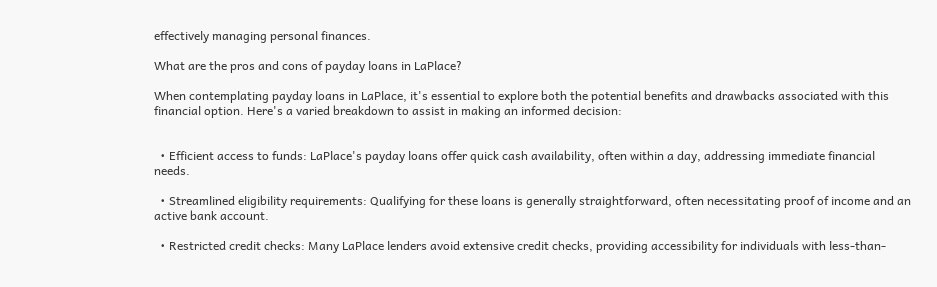effectively managing personal finances.

What are the pros and cons of payday loans in LaPlace?

When contemplating payday loans in LaPlace, it's essential to explore both the potential benefits and drawbacks associated with this financial option. Here's a varied breakdown to assist in making an informed decision:


  • Efficient access to funds: LaPlace's payday loans offer quick cash availability, often within a day, addressing immediate financial needs.

  • Streamlined eligibility requirements: Qualifying for these loans is generally straightforward, often necessitating proof of income and an active bank account.

  • Restricted credit checks: Many LaPlace lenders avoid extensive credit checks, providing accessibility for individuals with less-than-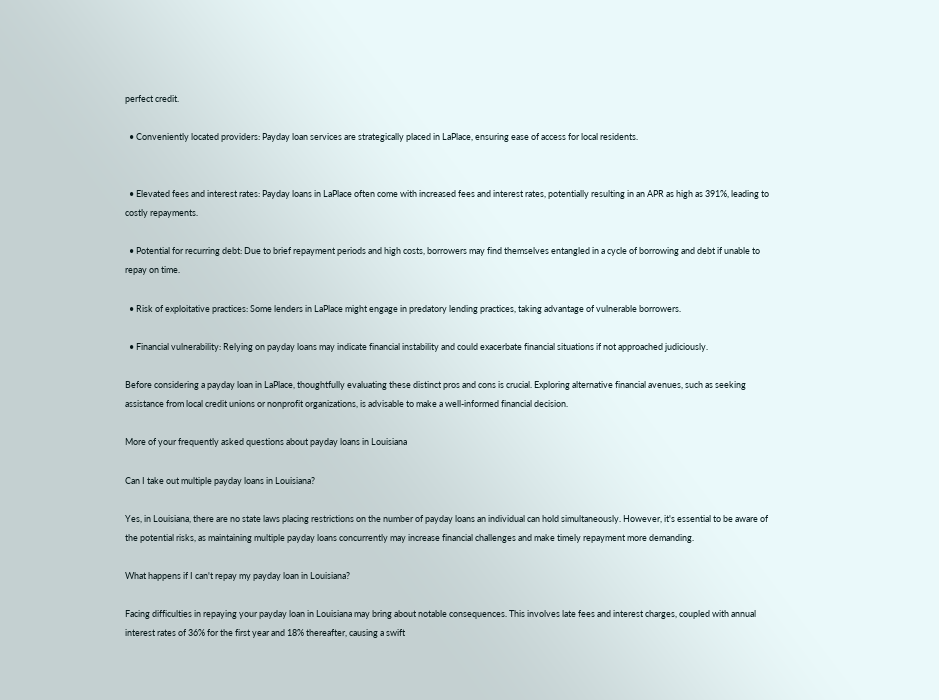perfect credit.

  • Conveniently located providers: Payday loan services are strategically placed in LaPlace, ensuring ease of access for local residents.


  • Elevated fees and interest rates: Payday loans in LaPlace often come with increased fees and interest rates, potentially resulting in an APR as high as 391%, leading to costly repayments.

  • Potential for recurring debt: Due to brief repayment periods and high costs, borrowers may find themselves entangled in a cycle of borrowing and debt if unable to repay on time.

  • Risk of exploitative practices: Some lenders in LaPlace might engage in predatory lending practices, taking advantage of vulnerable borrowers.

  • Financial vulnerability: Relying on payday loans may indicate financial instability and could exacerbate financial situations if not approached judiciously.

Before considering a payday loan in LaPlace, thoughtfully evaluating these distinct pros and cons is crucial. Exploring alternative financial avenues, such as seeking assistance from local credit unions or nonprofit organizations, is advisable to make a well-informed financial decision.

More of your frequently asked questions about payday loans in Louisiana

Can I take out multiple payday loans in Louisiana?

Yes, in Louisiana, there are no state laws placing restrictions on the number of payday loans an individual can hold simultaneously. However, it's essential to be aware of the potential risks, as maintaining multiple payday loans concurrently may increase financial challenges and make timely repayment more demanding.

What happens if I can't repay my payday loan in Louisiana?

Facing difficulties in repaying your payday loan in Louisiana may bring about notable consequences. This involves late fees and interest charges, coupled with annual interest rates of 36% for the first year and 18% thereafter, causing a swift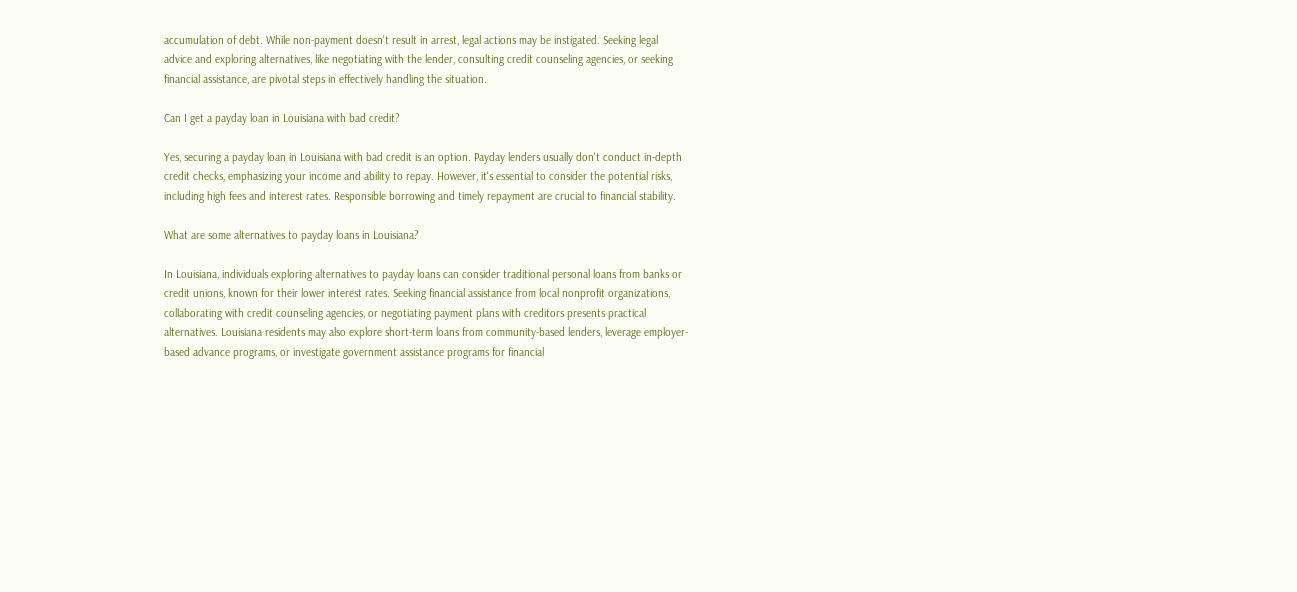accumulation of debt. While non-payment doesn't result in arrest, legal actions may be instigated. Seeking legal advice and exploring alternatives, like negotiating with the lender, consulting credit counseling agencies, or seeking financial assistance, are pivotal steps in effectively handling the situation.

Can I get a payday loan in Louisiana with bad credit?

Yes, securing a payday loan in Louisiana with bad credit is an option. Payday lenders usually don't conduct in-depth credit checks, emphasizing your income and ability to repay. However, it's essential to consider the potential risks, including high fees and interest rates. Responsible borrowing and timely repayment are crucial to financial stability.

What are some alternatives to payday loans in Louisiana?

In Louisiana, individuals exploring alternatives to payday loans can consider traditional personal loans from banks or credit unions, known for their lower interest rates. Seeking financial assistance from local nonprofit organizations, collaborating with credit counseling agencies, or negotiating payment plans with creditors presents practical alternatives. Louisiana residents may also explore short-term loans from community-based lenders, leverage employer-based advance programs, or investigate government assistance programs for financial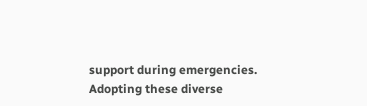support during emergencies. Adopting these diverse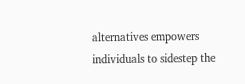alternatives empowers individuals to sidestep the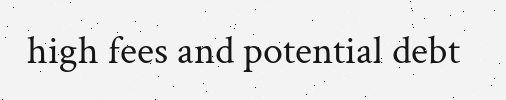high fees and potential debt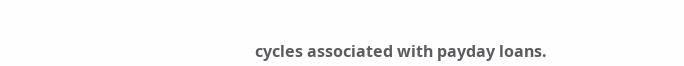cycles associated with payday loans.